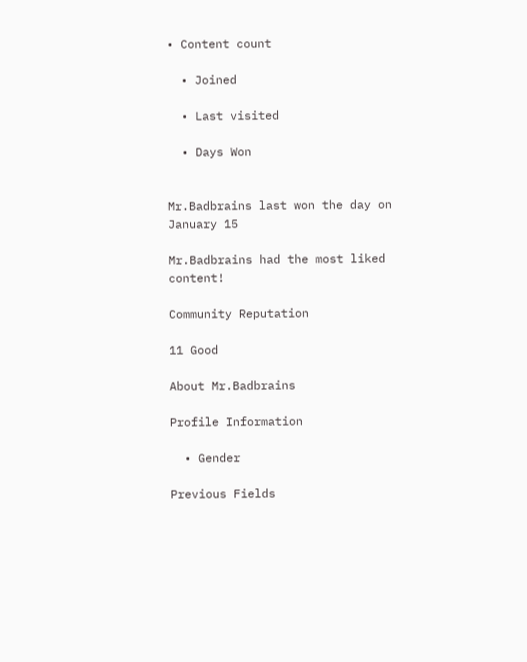• Content count

  • Joined

  • Last visited

  • Days Won


Mr.Badbrains last won the day on January 15

Mr.Badbrains had the most liked content!

Community Reputation

11 Good

About Mr.Badbrains

Profile Information

  • Gender

Previous Fields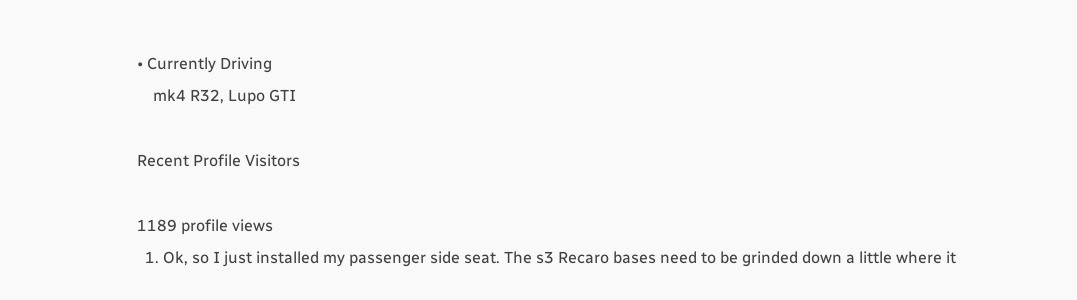• Currently Driving
    mk4 R32, Lupo GTI

Recent Profile Visitors

1189 profile views
  1. Ok, so I just installed my passenger side seat. The s3 Recaro bases need to be grinded down a little where it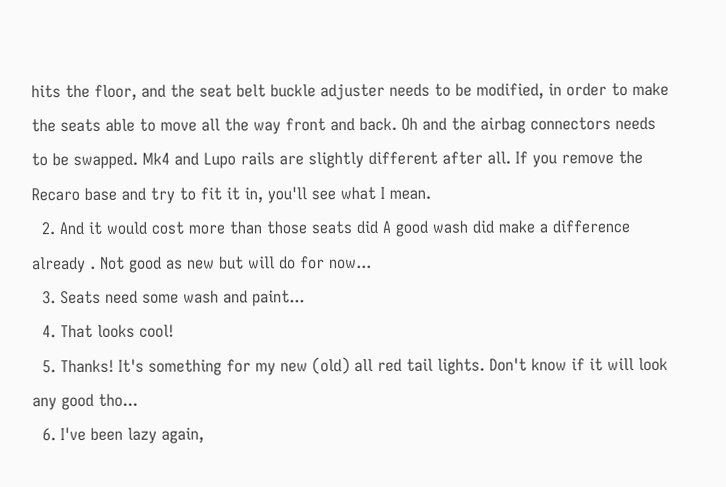hits the floor, and the seat belt buckle adjuster needs to be modified, in order to make the seats able to move all the way front and back. Oh and the airbag connectors needs to be swapped. Mk4 and Lupo rails are slightly different after all. If you remove the Recaro base and try to fit it in, you'll see what I mean.
  2. And it would cost more than those seats did A good wash did make a difference already . Not good as new but will do for now...
  3. Seats need some wash and paint...
  4. That looks cool!
  5. Thanks! It's something for my new (old) all red tail lights. Don't know if it will look any good tho...
  6. I've been lazy again,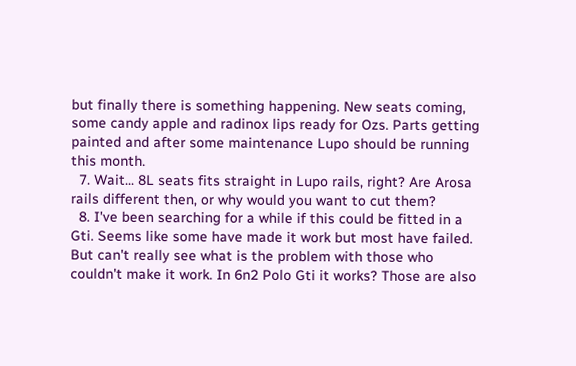but finally there is something happening. New seats coming, some candy apple and radinox lips ready for Ozs. Parts getting painted and after some maintenance Lupo should be running this month.
  7. Wait... 8L seats fits straight in Lupo rails, right? Are Arosa rails different then, or why would you want to cut them?
  8. I've been searching for a while if this could be fitted in a Gti. Seems like some have made it work but most have failed. But can't really see what is the problem with those who couldn't make it work. In 6n2 Polo Gti it works? Those are also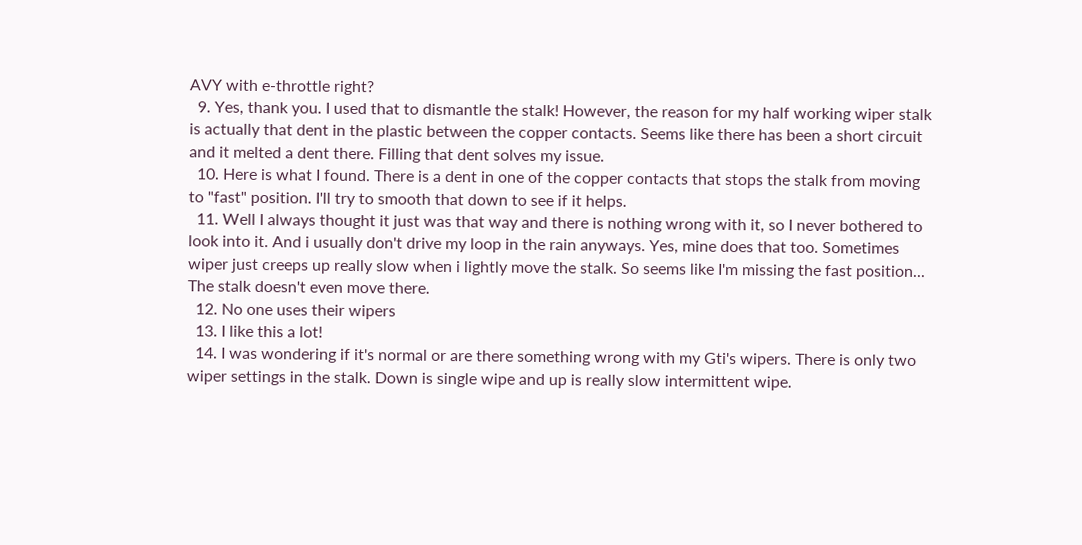AVY with e-throttle right?
  9. Yes, thank you. I used that to dismantle the stalk! However, the reason for my half working wiper stalk is actually that dent in the plastic between the copper contacts. Seems like there has been a short circuit and it melted a dent there. Filling that dent solves my issue.
  10. Here is what I found. There is a dent in one of the copper contacts that stops the stalk from moving to "fast" position. I'll try to smooth that down to see if it helps.
  11. Well I always thought it just was that way and there is nothing wrong with it, so I never bothered to look into it. And i usually don't drive my loop in the rain anyways. Yes, mine does that too. Sometimes wiper just creeps up really slow when i lightly move the stalk. So seems like I'm missing the fast position... The stalk doesn't even move there.
  12. No one uses their wipers
  13. I like this a lot!
  14. I was wondering if it's normal or are there something wrong with my Gti's wipers. There is only two wiper settings in the stalk. Down is single wipe and up is really slow intermittent wipe.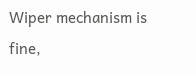Wiper mechanism is fine,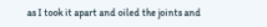as I took it apart and oiled the joints and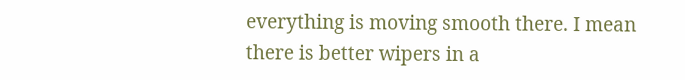everything is moving smooth there. I mean there is better wipers in a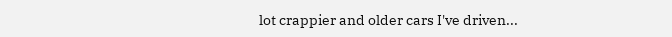lot crappier and older cars I've driven...